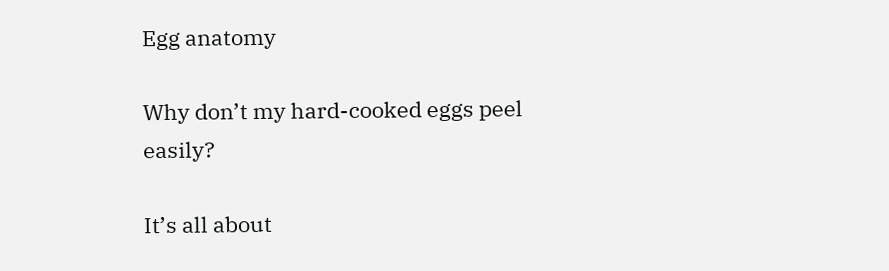Egg anatomy

Why don’t my hard-cooked eggs peel easily?

It’s all about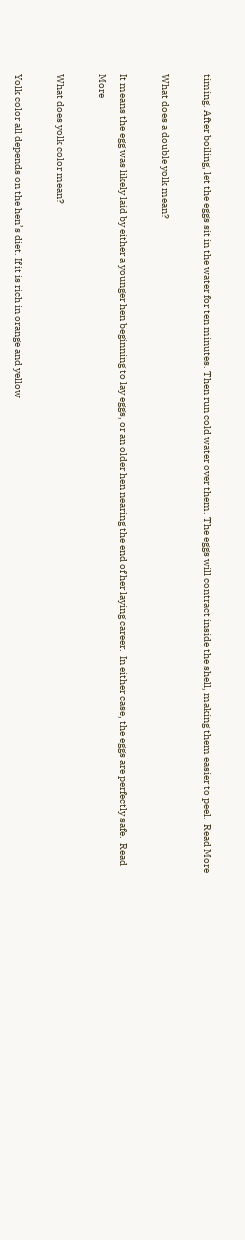timing. After boiling, let the eggs sit in the water for ten minutes. Then run cold water over them. The eggs will contract inside the shell, making them easier to peel.  Read More

What does a double yolk mean?

It means the egg was likely laid by either a younger hen beginning to lay eggs, or an older hen nearing the end of her laying career.  In either case, the eggs are perfectly safe.  Read More

What does yolk color mean?

Yolk color all depends on the hen’s diet. If it is rich in orange and yellow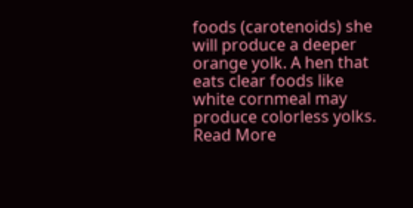foods (carotenoids) she will produce a deeper orange yolk. A hen that eats clear foods like white cornmeal may produce colorless yolks.   Read More